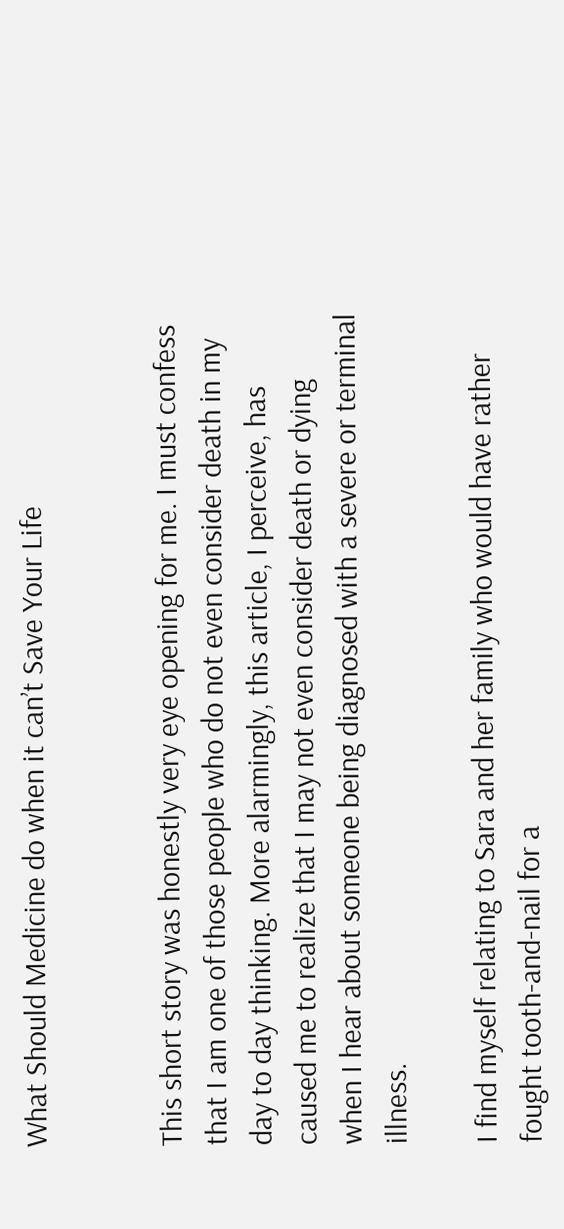What Should Medicine do when it can’t Save Your Life


This short story was honestly very eye opening for me. I must confess that I am one of those people who do not even consider death in my day to day thinking. More alarmingly, this article, I perceive, has caused me to realize that I may not even consider death or dying when I hear about someone being diagnosed with a severe or terminal illness.

I find myself relating to Sara and her family who would have rather fought tooth-and-nail for a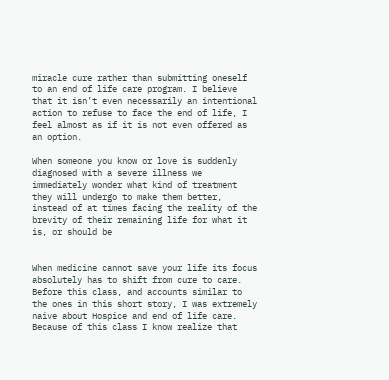miracle cure rather than submitting oneself to an end of life care program. I believe that it isn’t even necessarily an intentional action to refuse to face the end of life, I feel almost as if it is not even offered as an option.

When someone you know or love is suddenly diagnosed with a severe illness we immediately wonder what kind of treatment they will undergo to make them better, instead of at times facing the reality of the brevity of their remaining life for what it is, or should be


When medicine cannot save your life its focus absolutely has to shift from cure to care. Before this class, and accounts similar to the ones in this short story, I was extremely naive about Hospice and end of life care. Because of this class I know realize that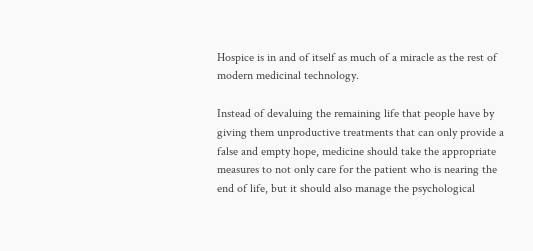Hospice is in and of itself as much of a miracle as the rest of modern medicinal technology.

Instead of devaluing the remaining life that people have by giving them unproductive treatments that can only provide a false and empty hope, medicine should take the appropriate measures to not only care for the patient who is nearing the end of life, but it should also manage the psychological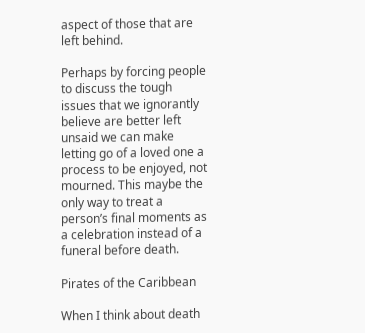aspect of those that are left behind.

Perhaps by forcing people to discuss the tough issues that we ignorantly believe are better left unsaid we can make letting go of a loved one a process to be enjoyed, not mourned. This maybe the only way to treat a person’s final moments as a celebration instead of a funeral before death.

Pirates of the Caribbean

When I think about death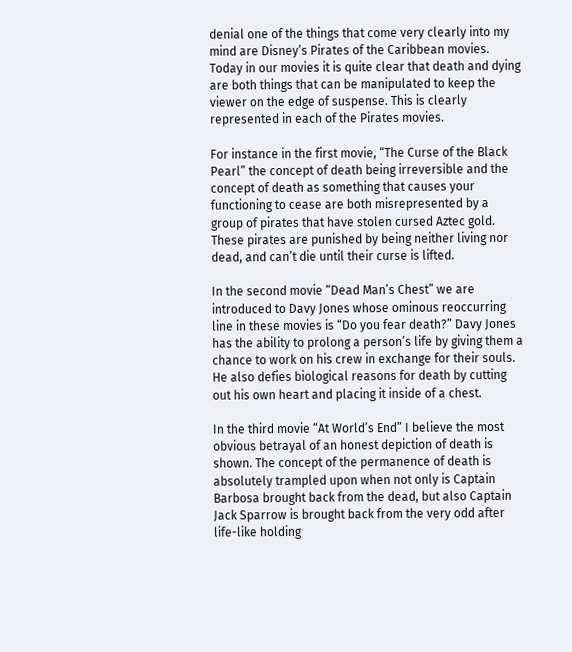denial one of the things that come very clearly into my mind are Disney’s Pirates of the Caribbean movies. Today in our movies it is quite clear that death and dying are both things that can be manipulated to keep the viewer on the edge of suspense. This is clearly represented in each of the Pirates movies.

For instance in the first movie, “The Curse of the Black Pearl” the concept of death being irreversible and the concept of death as something that causes your functioning to cease are both misrepresented by a group of pirates that have stolen cursed Aztec gold. These pirates are punished by being neither living nor dead, and can’t die until their curse is lifted.

In the second movie “Dead Man’s Chest” we are introduced to Davy Jones whose ominous reoccurring line in these movies is “Do you fear death?” Davy Jones has the ability to prolong a person’s life by giving them a chance to work on his crew in exchange for their souls. He also defies biological reasons for death by cutting out his own heart and placing it inside of a chest.

In the third movie “At World’s End” I believe the most obvious betrayal of an honest depiction of death is shown. The concept of the permanence of death is absolutely trampled upon when not only is Captain Barbosa brought back from the dead, but also Captain Jack Sparrow is brought back from the very odd after life-like holding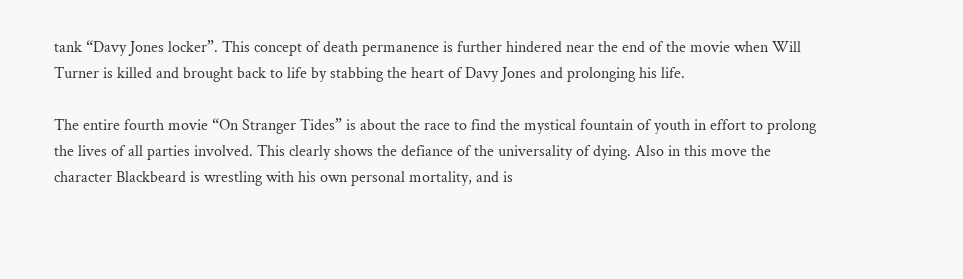tank “Davy Jones locker”. This concept of death permanence is further hindered near the end of the movie when Will Turner is killed and brought back to life by stabbing the heart of Davy Jones and prolonging his life.

The entire fourth movie “On Stranger Tides” is about the race to find the mystical fountain of youth in effort to prolong the lives of all parties involved. This clearly shows the defiance of the universality of dying. Also in this move the character Blackbeard is wrestling with his own personal mortality, and is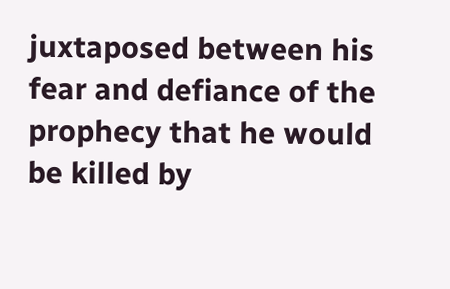juxtaposed between his fear and defiance of the prophecy that he would be killed by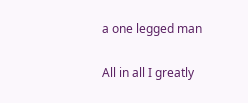a one legged man

All in all I greatly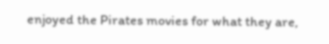enjoyed the Pirates movies for what they are,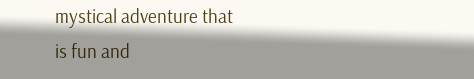mystical adventure that is fun and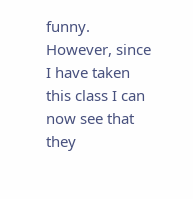funny. However, since I have taken this class I can now see that they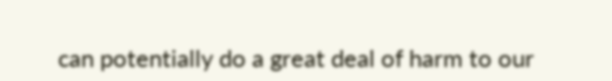can potentially do a great deal of harm to our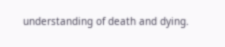understanding of death and dying.